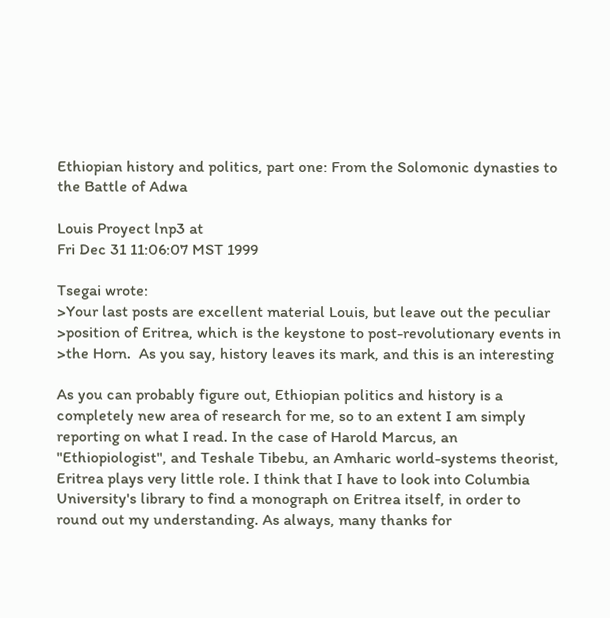Ethiopian history and politics, part one: From the Solomonic dynasties to the Battle of Adwa

Louis Proyect lnp3 at
Fri Dec 31 11:06:07 MST 1999

Tsegai wrote:
>Your last posts are excellent material Louis, but leave out the peculiar
>position of Eritrea, which is the keystone to post-revolutionary events in
>the Horn.  As you say, history leaves its mark, and this is an interesting

As you can probably figure out, Ethiopian politics and history is a
completely new area of research for me, so to an extent I am simply
reporting on what I read. In the case of Harold Marcus, an
"Ethiopiologist", and Teshale Tibebu, an Amharic world-systems theorist,
Eritrea plays very little role. I think that I have to look into Columbia
University's library to find a monograph on Eritrea itself, in order to
round out my understanding. As always, many thanks for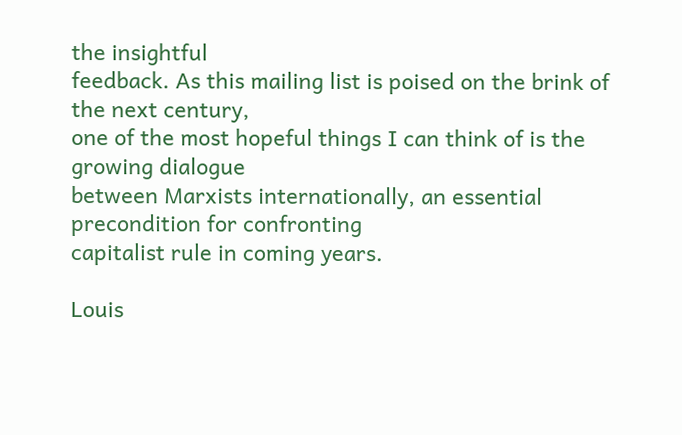the insightful
feedback. As this mailing list is poised on the brink of the next century,
one of the most hopeful things I can think of is the growing dialogue
between Marxists internationally, an essential precondition for confronting
capitalist rule in coming years.

Louis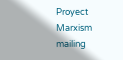Proyect
Marxism mailing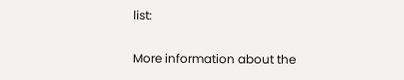list:

More information about the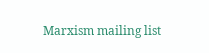Marxism mailing list